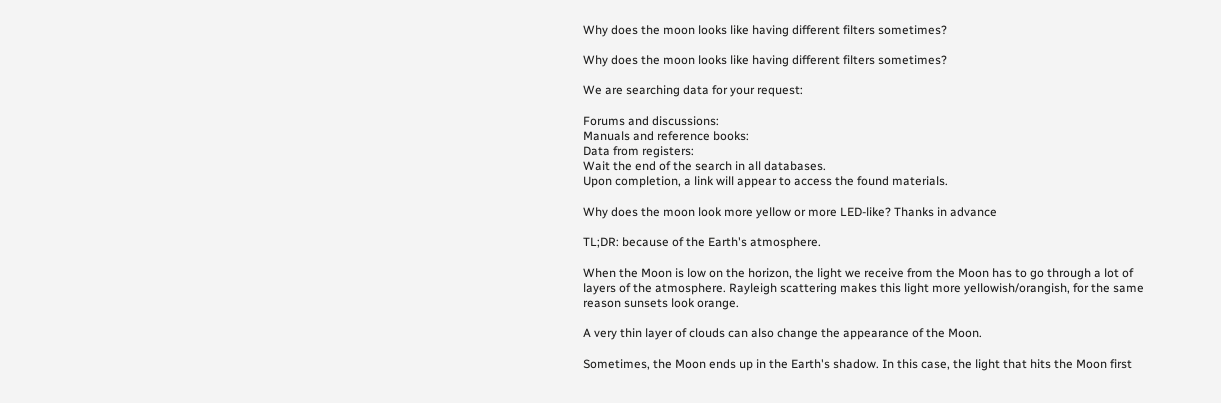Why does the moon looks like having different filters sometimes?

Why does the moon looks like having different filters sometimes?

We are searching data for your request:

Forums and discussions:
Manuals and reference books:
Data from registers:
Wait the end of the search in all databases.
Upon completion, a link will appear to access the found materials.

Why does the moon look more yellow or more LED-like? Thanks in advance

TL;DR: because of the Earth's atmosphere.

When the Moon is low on the horizon, the light we receive from the Moon has to go through a lot of layers of the atmosphere. Rayleigh scattering makes this light more yellowish/orangish, for the same reason sunsets look orange.

A very thin layer of clouds can also change the appearance of the Moon.

Sometimes, the Moon ends up in the Earth's shadow. In this case, the light that hits the Moon first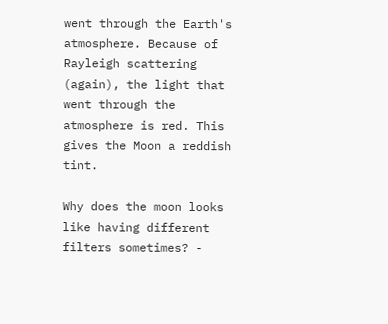went through the Earth's atmosphere. Because of Rayleigh scattering (again), the light that went through the atmosphere is red. This gives the Moon a reddish tint.

Why does the moon looks like having different filters sometimes? -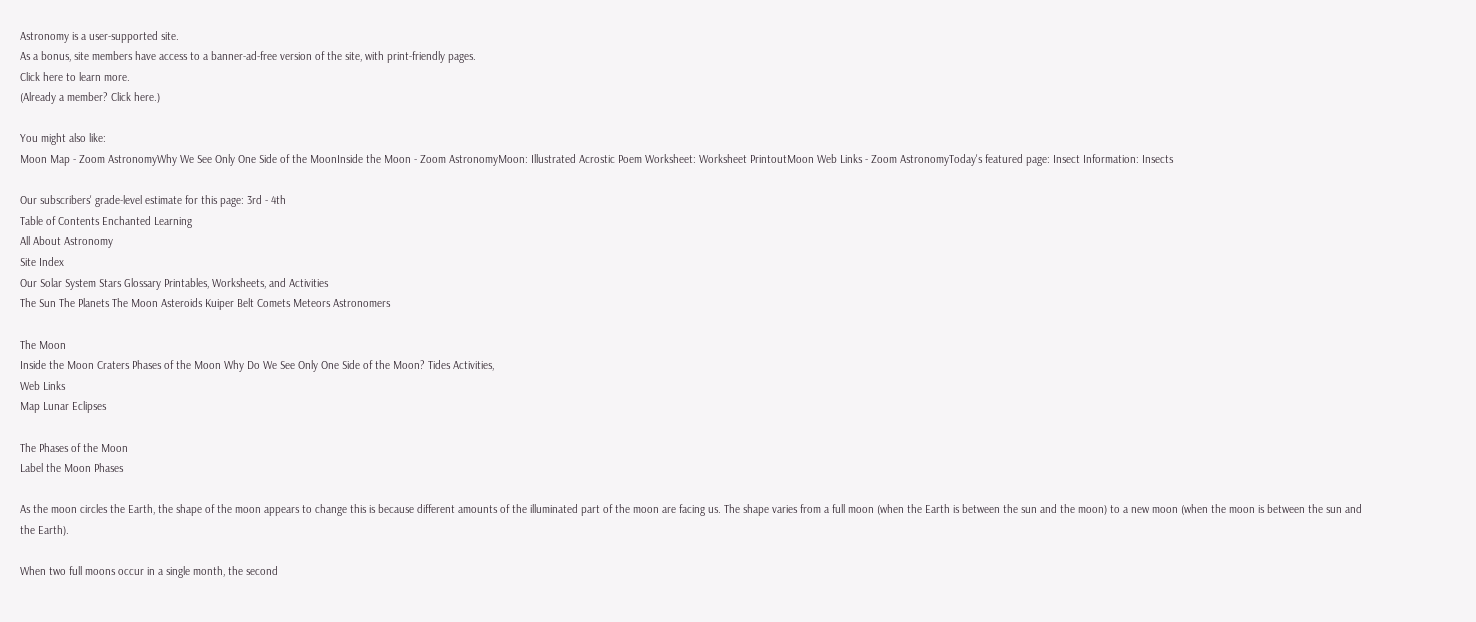Astronomy is a user-supported site.
As a bonus, site members have access to a banner-ad-free version of the site, with print-friendly pages.
Click here to learn more.
(Already a member? Click here.)

You might also like:
Moon Map - Zoom AstronomyWhy We See Only One Side of the MoonInside the Moon - Zoom AstronomyMoon: Illustrated Acrostic Poem Worksheet: Worksheet PrintoutMoon Web Links - Zoom AstronomyToday's featured page: Insect Information: Insects

Our subscribers' grade-level estimate for this page: 3rd - 4th
Table of Contents Enchanted Learning
All About Astronomy
Site Index
Our Solar System Stars Glossary Printables, Worksheets, and Activities
The Sun The Planets The Moon Asteroids Kuiper Belt Comets Meteors Astronomers

The Moon
Inside the Moon Craters Phases of the Moon Why Do We See Only One Side of the Moon? Tides Activities,
Web Links
Map Lunar Eclipses

The Phases of the Moon
Label the Moon Phases

As the moon circles the Earth, the shape of the moon appears to change this is because different amounts of the illuminated part of the moon are facing us. The shape varies from a full moon (when the Earth is between the sun and the moon) to a new moon (when the moon is between the sun and the Earth).

When two full moons occur in a single month, the second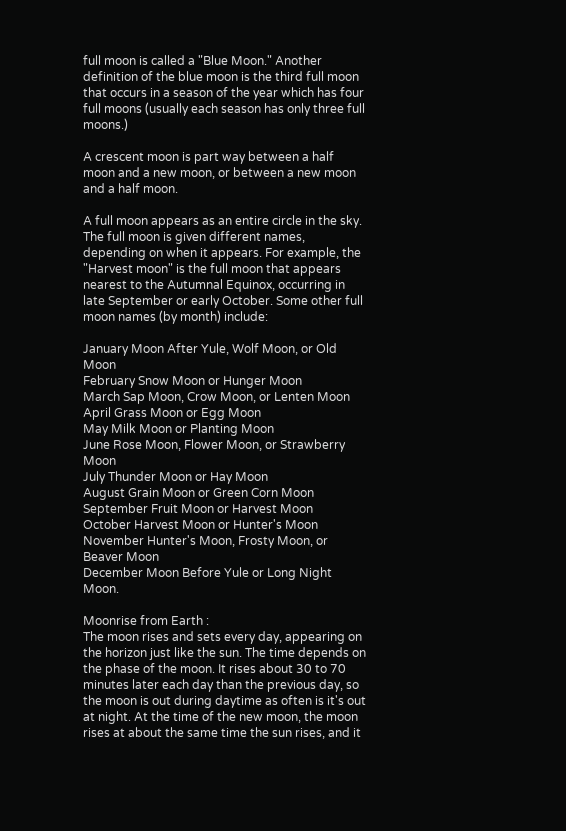full moon is called a "Blue Moon." Another definition of the blue moon is the third full moon that occurs in a season of the year which has four full moons (usually each season has only three full moons.)

A crescent moon is part way between a half moon and a new moon, or between a new moon and a half moon.

A full moon appears as an entire circle in the sky. The full moon is given different names, depending on when it appears. For example, the "Harvest moon" is the full moon that appears nearest to the Autumnal Equinox, occurring in late September or early October. Some other full moon names (by month) include:

January Moon After Yule, Wolf Moon, or Old Moon
February Snow Moon or Hunger Moon
March Sap Moon, Crow Moon, or Lenten Moon
April Grass Moon or Egg Moon
May Milk Moon or Planting Moon
June Rose Moon, Flower Moon, or Strawberry Moon
July Thunder Moon or Hay Moon
August Grain Moon or Green Corn Moon
September Fruit Moon or Harvest Moon
October Harvest Moon or Hunter's Moon
November Hunter's Moon, Frosty Moon, or Beaver Moon
December Moon Before Yule or Long Night Moon.

Moonrise from Earth :
The moon rises and sets every day, appearing on the horizon just like the sun. The time depends on the phase of the moon. It rises about 30 to 70 minutes later each day than the previous day, so the moon is out during daytime as often is it's out at night. At the time of the new moon, the moon rises at about the same time the sun rises, and it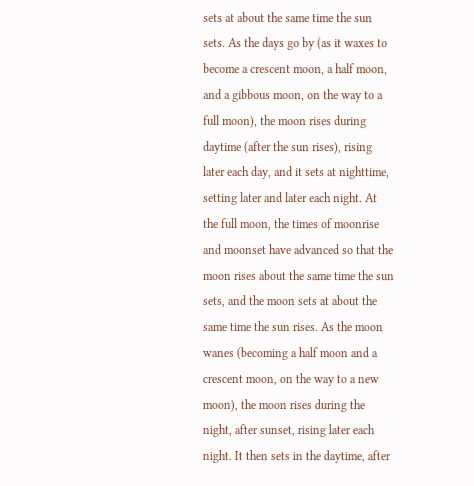sets at about the same time the sun sets. As the days go by (as it waxes to become a crescent moon, a half moon, and a gibbous moon, on the way to a full moon), the moon rises during daytime (after the sun rises), rising later each day, and it sets at nighttime, setting later and later each night. At the full moon, the times of moonrise and moonset have advanced so that the moon rises about the same time the sun sets, and the moon sets at about the same time the sun rises. As the moon wanes (becoming a half moon and a crescent moon, on the way to a new moon), the moon rises during the night, after sunset, rising later each night. It then sets in the daytime, after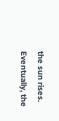the sun rises. Eventually, the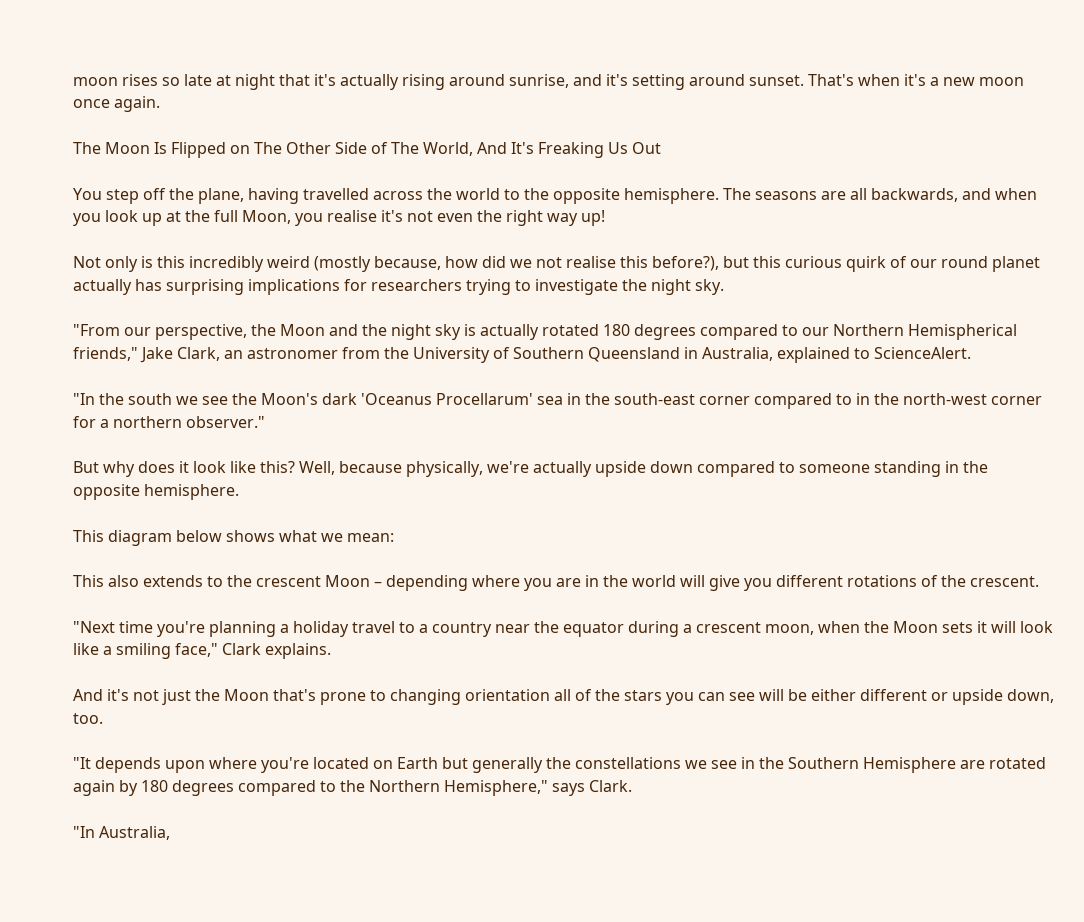moon rises so late at night that it's actually rising around sunrise, and it's setting around sunset. That's when it's a new moon once again.

The Moon Is Flipped on The Other Side of The World, And It's Freaking Us Out

You step off the plane, having travelled across the world to the opposite hemisphere. The seasons are all backwards, and when you look up at the full Moon, you realise it's not even the right way up!

Not only is this incredibly weird (mostly because, how did we not realise this before?), but this curious quirk of our round planet actually has surprising implications for researchers trying to investigate the night sky.

"From our perspective, the Moon and the night sky is actually rotated 180 degrees compared to our Northern Hemispherical friends," Jake Clark, an astronomer from the University of Southern Queensland in Australia, explained to ScienceAlert.

"In the south we see the Moon's dark 'Oceanus Procellarum' sea in the south-east corner compared to in the north-west corner for a northern observer."

But why does it look like this? Well, because physically, we're actually upside down compared to someone standing in the opposite hemisphere.

This diagram below shows what we mean:

This also extends to the crescent Moon – depending where you are in the world will give you different rotations of the crescent.

"Next time you're planning a holiday travel to a country near the equator during a crescent moon, when the Moon sets it will look like a smiling face," Clark explains.

And it's not just the Moon that's prone to changing orientation all of the stars you can see will be either different or upside down, too.

"It depends upon where you're located on Earth but generally the constellations we see in the Southern Hemisphere are rotated again by 180 degrees compared to the Northern Hemisphere," says Clark.

"In Australia,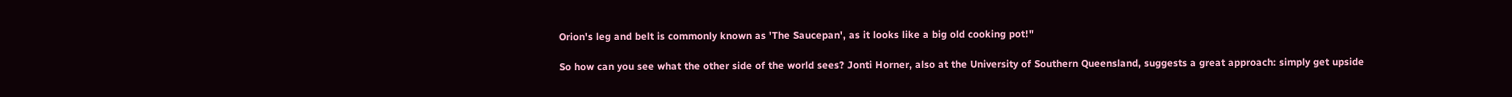Orion's leg and belt is commonly known as 'The Saucepan', as it looks like a big old cooking pot!"

So how can you see what the other side of the world sees? Jonti Horner, also at the University of Southern Queensland, suggests a great approach: simply get upside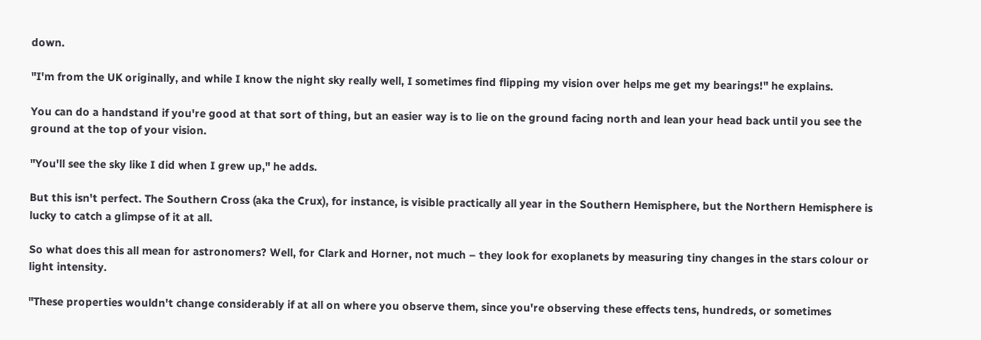down.

"I'm from the UK originally, and while I know the night sky really well, I sometimes find flipping my vision over helps me get my bearings!" he explains.

You can do a handstand if you're good at that sort of thing, but an easier way is to lie on the ground facing north and lean your head back until you see the ground at the top of your vision.

"You'll see the sky like I did when I grew up," he adds.

But this isn't perfect. The Southern Cross (aka the Crux), for instance, is visible practically all year in the Southern Hemisphere, but the Northern Hemisphere is lucky to catch a glimpse of it at all.

So what does this all mean for astronomers? Well, for Clark and Horner, not much – they look for exoplanets by measuring tiny changes in the stars colour or light intensity.

"These properties wouldn't change considerably if at all on where you observe them, since you're observing these effects tens, hundreds, or sometimes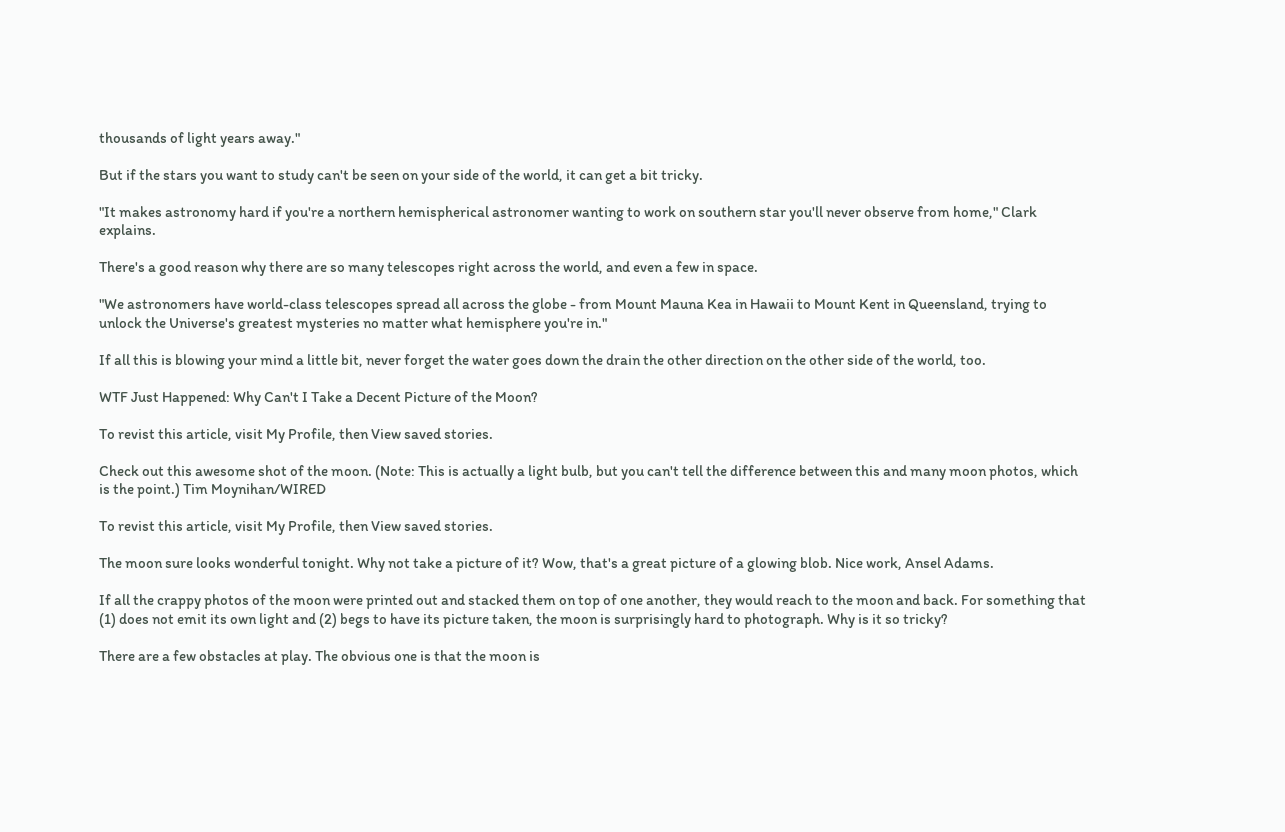thousands of light years away."

But if the stars you want to study can't be seen on your side of the world, it can get a bit tricky.

"It makes astronomy hard if you're a northern hemispherical astronomer wanting to work on southern star you'll never observe from home," Clark explains.

There's a good reason why there are so many telescopes right across the world, and even a few in space.

"We astronomers have world-class telescopes spread all across the globe - from Mount Mauna Kea in Hawaii to Mount Kent in Queensland, trying to unlock the Universe's greatest mysteries no matter what hemisphere you're in."

If all this is blowing your mind a little bit, never forget the water goes down the drain the other direction on the other side of the world, too.

WTF Just Happened: Why Can't I Take a Decent Picture of the Moon?

To revist this article, visit My Profile, then View saved stories.

Check out this awesome shot of the moon. (Note: This is actually a light bulb, but you can't tell the difference between this and many moon photos, which is the point.) Tim Moynihan/WIRED

To revist this article, visit My Profile, then View saved stories.

The moon sure looks wonderful tonight. Why not take a picture of it? Wow, that's a great picture of a glowing blob. Nice work, Ansel Adams.

If all the crappy photos of the moon were printed out and stacked them on top of one another, they would reach to the moon and back. For something that (1) does not emit its own light and (2) begs to have its picture taken, the moon is surprisingly hard to photograph. Why is it so tricky?

There are a few obstacles at play. The obvious one is that the moon is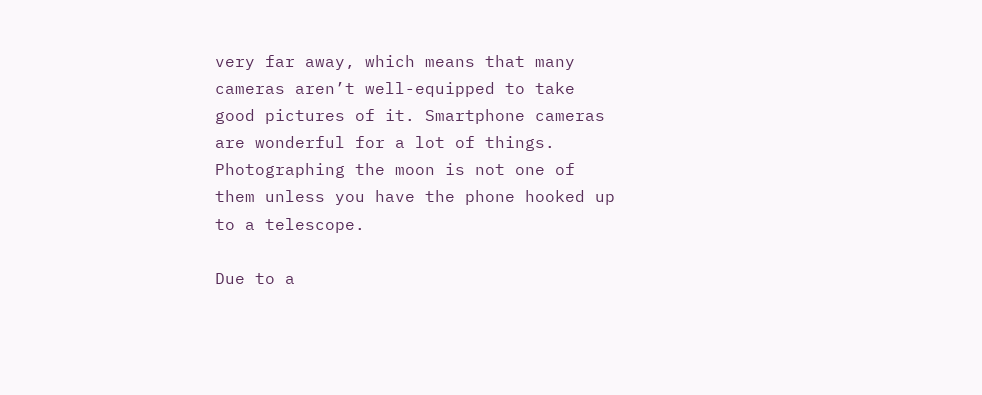very far away, which means that many cameras aren’t well-equipped to take good pictures of it. Smartphone cameras are wonderful for a lot of things. Photographing the moon is not one of them unless you have the phone hooked up to a telescope.

Due to a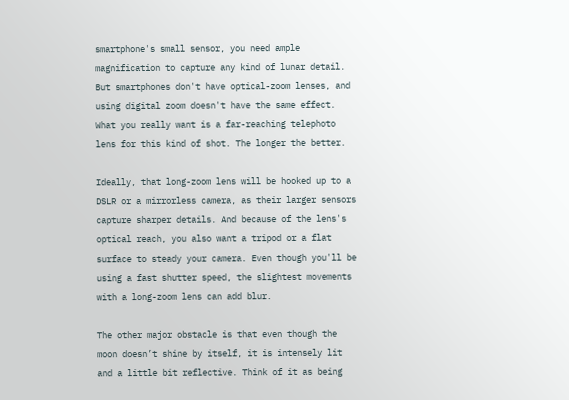smartphone's small sensor, you need ample magnification to capture any kind of lunar detail. But smartphones don't have optical-zoom lenses, and using digital zoom doesn't have the same effect. What you really want is a far-reaching telephoto lens for this kind of shot. The longer the better.

Ideally, that long-zoom lens will be hooked up to a DSLR or a mirrorless camera, as their larger sensors capture sharper details. And because of the lens's optical reach, you also want a tripod or a flat surface to steady your camera. Even though you'll be using a fast shutter speed, the slightest movements with a long-zoom lens can add blur.

The other major obstacle is that even though the moon doesn’t shine by itself, it is intensely lit and a little bit reflective. Think of it as being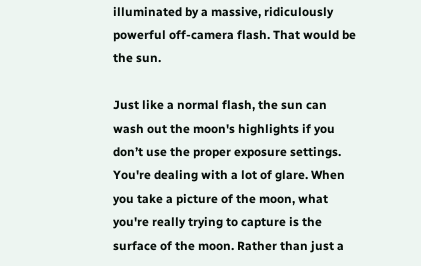illuminated by a massive, ridiculously powerful off-camera flash. That would be the sun.

Just like a normal flash, the sun can wash out the moon's highlights if you don’t use the proper exposure settings. You're dealing with a lot of glare. When you take a picture of the moon, what you're really trying to capture is the surface of the moon. Rather than just a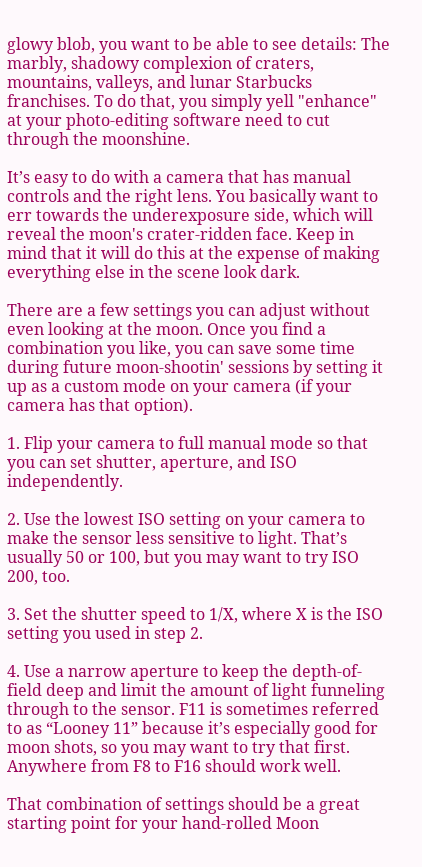glowy blob, you want to be able to see details: The marbly, shadowy complexion of craters, mountains, valleys, and lunar Starbucks franchises. To do that, you simply yell "enhance" at your photo-editing software need to cut through the moonshine.

It’s easy to do with a camera that has manual controls and the right lens. You basically want to err towards the underexposure side, which will reveal the moon's crater-ridden face. Keep in mind that it will do this at the expense of making everything else in the scene look dark.

There are a few settings you can adjust without even looking at the moon. Once you find a combination you like, you can save some time during future moon-shootin' sessions by setting it up as a custom mode on your camera (if your camera has that option).

1. Flip your camera to full manual mode so that you can set shutter, aperture, and ISO independently.

2. Use the lowest ISO setting on your camera to make the sensor less sensitive to light. That’s usually 50 or 100, but you may want to try ISO 200, too.

3. Set the shutter speed to 1/X, where X is the ISO setting you used in step 2.

4. Use a narrow aperture to keep the depth-of-field deep and limit the amount of light funneling through to the sensor. F11 is sometimes referred to as “Looney 11” because it’s especially good for moon shots, so you may want to try that first. Anywhere from F8 to F16 should work well.

That combination of settings should be a great starting point for your hand-rolled Moon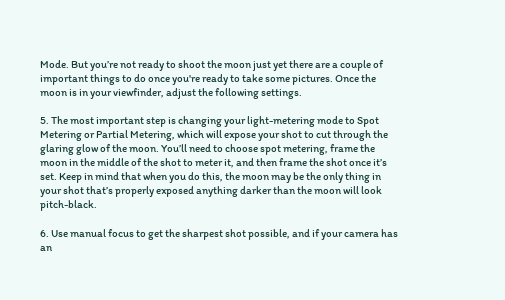Mode. But you’re not ready to shoot the moon just yet there are a couple of important things to do once you're ready to take some pictures. Once the moon is in your viewfinder, adjust the following settings.

5. The most important step is changing your light-metering mode to Spot Metering or Partial Metering, which will expose your shot to cut through the glaring glow of the moon. You’ll need to choose spot metering, frame the moon in the middle of the shot to meter it, and then frame the shot once it’s set. Keep in mind that when you do this, the moon may be the only thing in your shot that’s properly exposed anything darker than the moon will look pitch-black.

6. Use manual focus to get the sharpest shot possible, and if your camera has an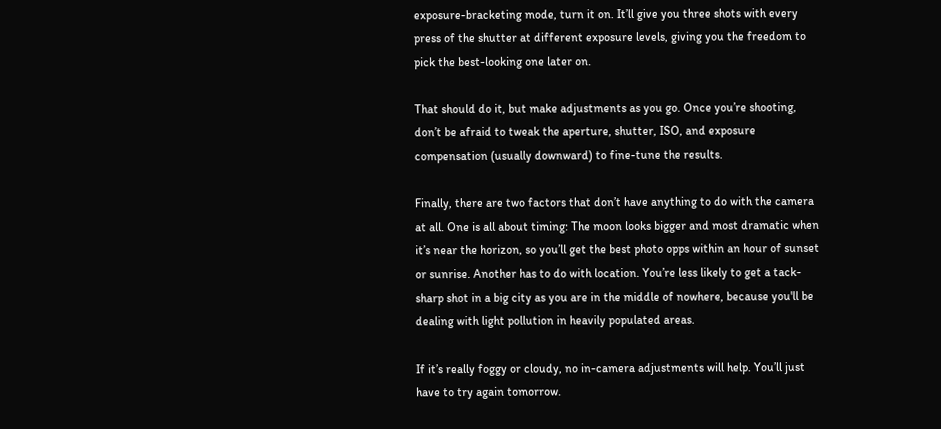exposure-bracketing mode, turn it on. It’ll give you three shots with every press of the shutter at different exposure levels, giving you the freedom to pick the best-looking one later on.

That should do it, but make adjustments as you go. Once you’re shooting, don’t be afraid to tweak the aperture, shutter, ISO, and exposure compensation (usually downward) to fine-tune the results.

Finally, there are two factors that don’t have anything to do with the camera at all. One is all about timing: The moon looks bigger and most dramatic when it’s near the horizon, so you’ll get the best photo opps within an hour of sunset or sunrise. Another has to do with location. You’re less likely to get a tack-sharp shot in a big city as you are in the middle of nowhere, because you'll be dealing with light pollution in heavily populated areas.

If it’s really foggy or cloudy, no in-camera adjustments will help. You’ll just have to try again tomorrow.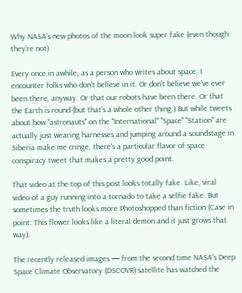Why NASA’s new photos of the moon look super fake (even though they’re not)

Every once in awhile, as a person who writes about space, I encounter folks who don't believe in it. Or don't believe we've ever been there, anyway. Or that our robots have been there. Or that the Earth is round (but that's a whole other thing.) But while tweets about how "astronauts" on the "International" "Space" "Station" are actually just wearing harnesses and jumping around a soundstage in Siberia make me cringe, there's a particular flavor of space conspiracy tweet that makes a pretty good point.

That video at the top of this post looks totally fake. Like, viral video of a guy running into a tornado to take a selfie fake. But sometimes the truth looks more Photoshopped than fiction (Case in point: This flower looks like a literal demon and it just grows that way).

The recently released images — from the second time NASA's Deep Space Climate Observatory (DSCOVR) satellite has watched the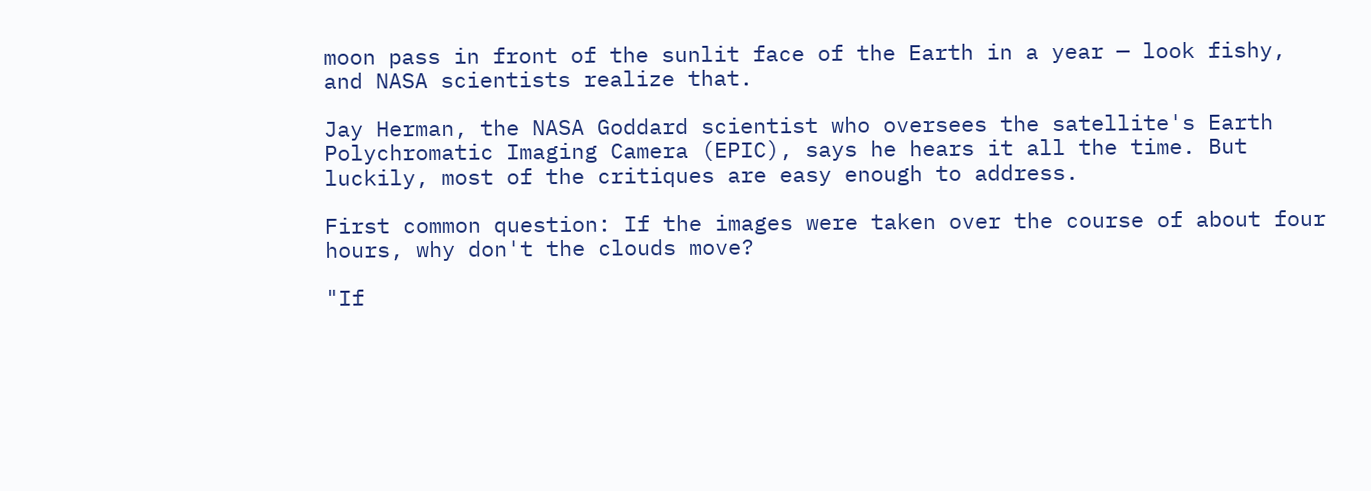moon pass in front of the sunlit face of the Earth in a year — look fishy, and NASA scientists realize that.

Jay Herman, the NASA Goddard scientist who oversees the satellite's Earth Polychromatic Imaging Camera (EPIC), says he hears it all the time. But luckily, most of the critiques are easy enough to address.

First common question: If the images were taken over the course of about four hours, why don't the clouds move?

"If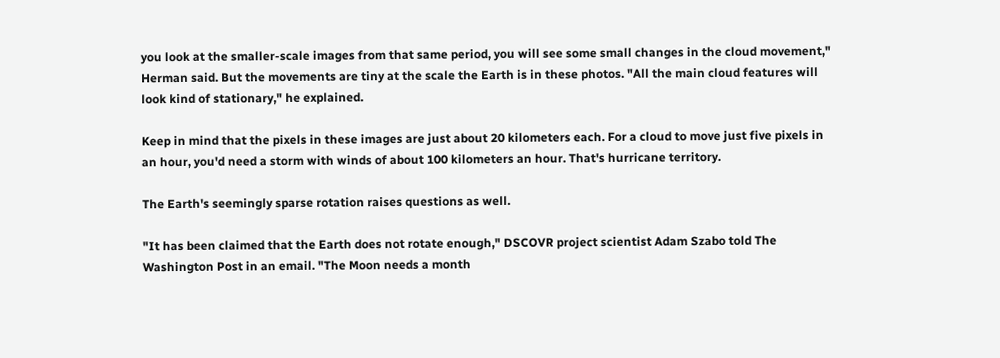you look at the smaller-scale images from that same period, you will see some small changes in the cloud movement," Herman said. But the movements are tiny at the scale the Earth is in these photos. "All the main cloud features will look kind of stationary," he explained.

Keep in mind that the pixels in these images are just about 20 kilometers each. For a cloud to move just five pixels in an hour, you'd need a storm with winds of about 100 kilometers an hour. That's hurricane territory.

The Earth's seemingly sparse rotation raises questions as well.

"It has been claimed that the Earth does not rotate enough," DSCOVR project scientist Adam Szabo told The Washington Post in an email. "The Moon needs a month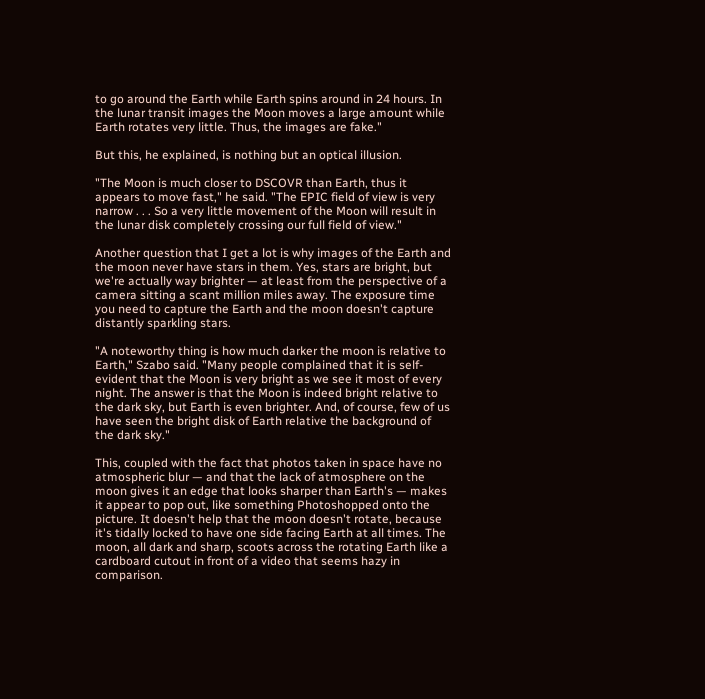to go around the Earth while Earth spins around in 24 hours. In the lunar transit images the Moon moves a large amount while Earth rotates very little. Thus, the images are fake."

But this, he explained, is nothing but an optical illusion.

"The Moon is much closer to DSCOVR than Earth, thus it appears to move fast," he said. "The EPIC field of view is very narrow . . . So a very little movement of the Moon will result in the lunar disk completely crossing our full field of view."

Another question that I get a lot is why images of the Earth and the moon never have stars in them. Yes, stars are bright, but we're actually way brighter — at least from the perspective of a camera sitting a scant million miles away. The exposure time you need to capture the Earth and the moon doesn't capture distantly sparkling stars.

"A noteworthy thing is how much darker the moon is relative to Earth," Szabo said. "Many people complained that it is self-evident that the Moon is very bright as we see it most of every night. The answer is that the Moon is indeed bright relative to the dark sky, but Earth is even brighter. And, of course, few of us have seen the bright disk of Earth relative the background of the dark sky."

This, coupled with the fact that photos taken in space have no atmospheric blur — and that the lack of atmosphere on the moon gives it an edge that looks sharper than Earth's — makes it appear to pop out, like something Photoshopped onto the picture. It doesn't help that the moon doesn't rotate, because it's tidally locked to have one side facing Earth at all times. The moon, all dark and sharp, scoots across the rotating Earth like a cardboard cutout in front of a video that seems hazy in comparison.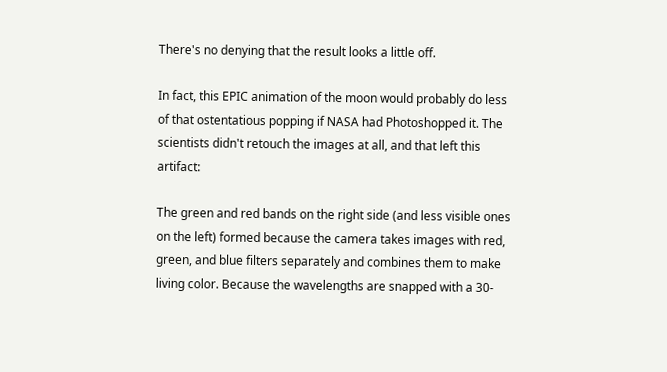There's no denying that the result looks a little off.

In fact, this EPIC animation of the moon would probably do less of that ostentatious popping if NASA had Photoshopped it. The scientists didn't retouch the images at all, and that left this artifact:

The green and red bands on the right side (and less visible ones on the left) formed because the camera takes images with red, green, and blue filters separately and combines them to make living color. Because the wavelengths are snapped with a 30-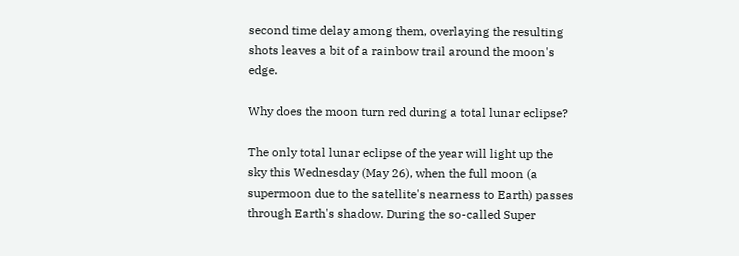second time delay among them, overlaying the resulting shots leaves a bit of a rainbow trail around the moon's edge.

Why does the moon turn red during a total lunar eclipse?

The only total lunar eclipse of the year will light up the sky this Wednesday (May 26), when the full moon (a supermoon due to the satellite's nearness to Earth) passes through Earth's shadow. During the so-called Super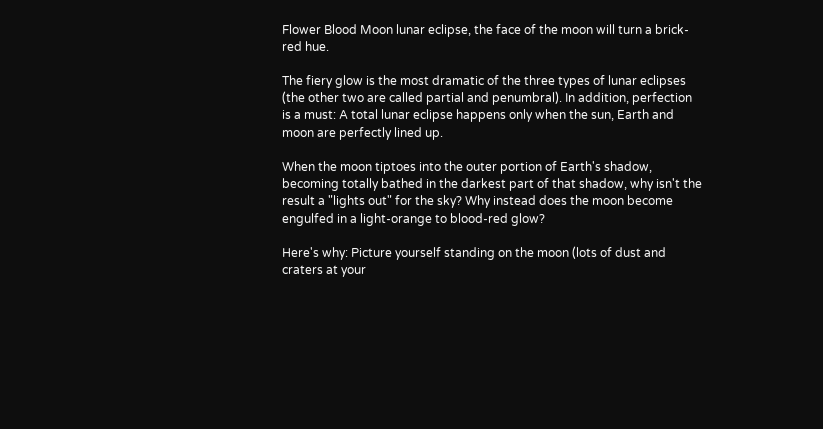Flower Blood Moon lunar eclipse, the face of the moon will turn a brick-red hue.

The fiery glow is the most dramatic of the three types of lunar eclipses (the other two are called partial and penumbral). In addition, perfection is a must: A total lunar eclipse happens only when the sun, Earth and moon are perfectly lined up.

When the moon tiptoes into the outer portion of Earth's shadow, becoming totally bathed in the darkest part of that shadow, why isn't the result a "lights out" for the sky? Why instead does the moon become engulfed in a light-orange to blood-red glow?

Here's why: Picture yourself standing on the moon (lots of dust and craters at your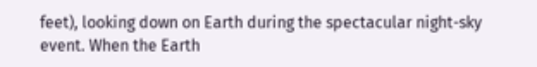feet), looking down on Earth during the spectacular night-sky event. When the Earth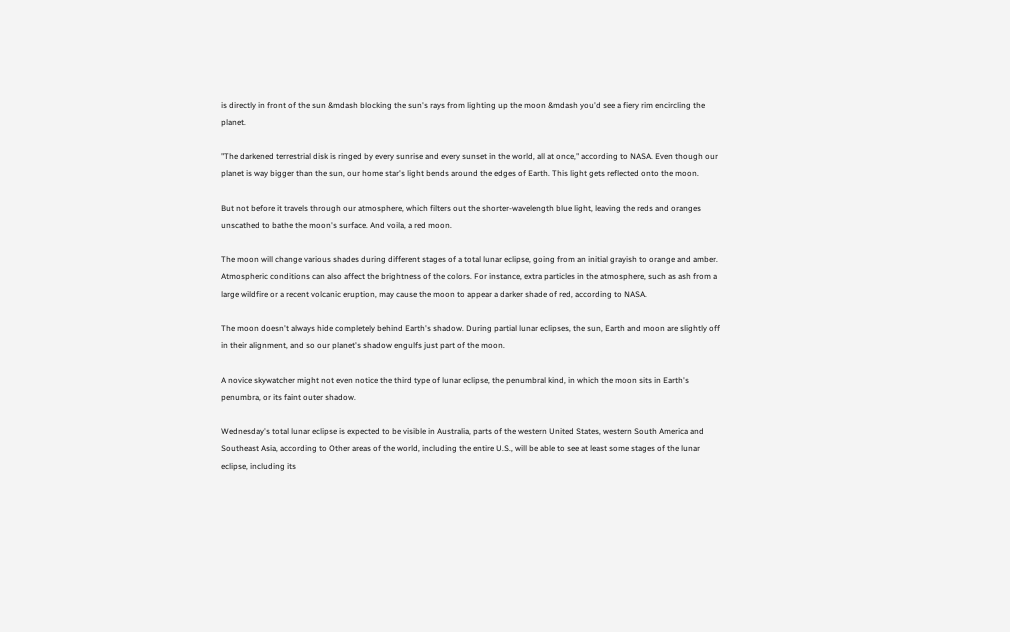is directly in front of the sun &mdash blocking the sun's rays from lighting up the moon &mdash you'd see a fiery rim encircling the planet.

"The darkened terrestrial disk is ringed by every sunrise and every sunset in the world, all at once," according to NASA. Even though our planet is way bigger than the sun, our home star's light bends around the edges of Earth. This light gets reflected onto the moon.

But not before it travels through our atmosphere, which filters out the shorter-wavelength blue light, leaving the reds and oranges unscathed to bathe the moon's surface. And voila, a red moon.

The moon will change various shades during different stages of a total lunar eclipse, going from an initial grayish to orange and amber. Atmospheric conditions can also affect the brightness of the colors. For instance, extra particles in the atmosphere, such as ash from a large wildfire or a recent volcanic eruption, may cause the moon to appear a darker shade of red, according to NASA.

The moon doesn't always hide completely behind Earth's shadow. During partial lunar eclipses, the sun, Earth and moon are slightly off in their alignment, and so our planet's shadow engulfs just part of the moon.

A novice skywatcher might not even notice the third type of lunar eclipse, the penumbral kind, in which the moon sits in Earth's penumbra, or its faint outer shadow.

Wednesday's total lunar eclipse is expected to be visible in Australia, parts of the western United States, western South America and Southeast Asia, according to Other areas of the world, including the entire U.S., will be able to see at least some stages of the lunar eclipse, including its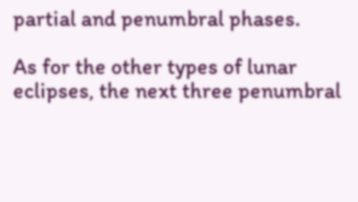partial and penumbral phases.

As for the other types of lunar eclipses, the next three penumbral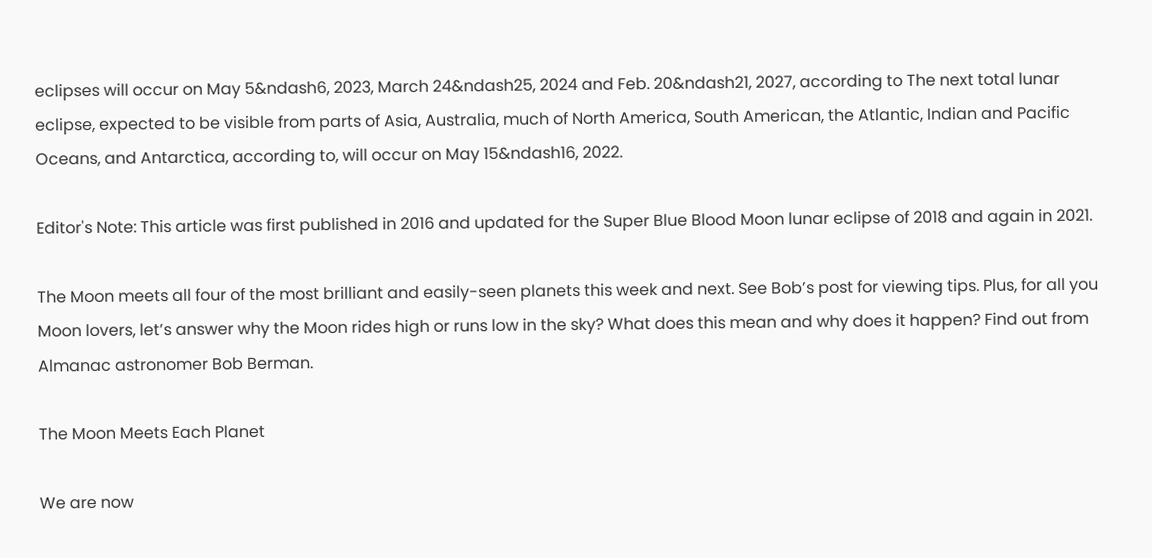eclipses will occur on May 5&ndash6, 2023, March 24&ndash25, 2024 and Feb. 20&ndash21, 2027, according to The next total lunar eclipse, expected to be visible from parts of Asia, Australia, much of North America, South American, the Atlantic, Indian and Pacific Oceans, and Antarctica, according to, will occur on May 15&ndash16, 2022.

Editor's Note: This article was first published in 2016 and updated for the Super Blue Blood Moon lunar eclipse of 2018 and again in 2021.

The Moon meets all four of the most brilliant and easily-seen planets this week and next. See Bob’s post for viewing tips. Plus, for all you Moon lovers, let’s answer why the Moon rides high or runs low in the sky? What does this mean and why does it happen? Find out from Almanac astronomer Bob Berman.

The Moon Meets Each Planet

We are now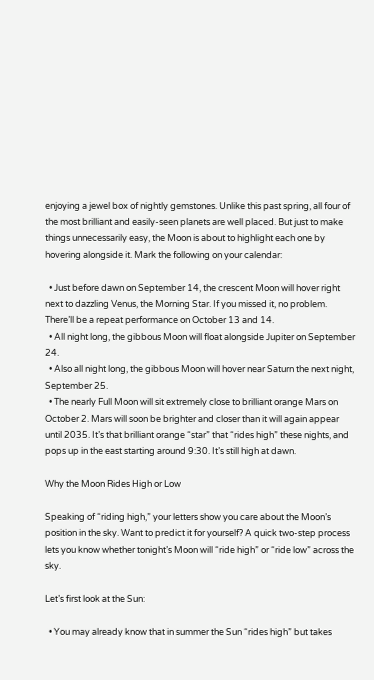enjoying a jewel box of nightly gemstones. Unlike this past spring, all four of the most brilliant and easily-seen planets are well placed. But just to make things unnecessarily easy, the Moon is about to highlight each one by hovering alongside it. Mark the following on your calendar:

  • Just before dawn on September 14, the crescent Moon will hover right next to dazzling Venus, the Morning Star. If you missed it, no problem. There’ll be a repeat performance on October 13 and 14.
  • All night long, the gibbous Moon will float alongside Jupiter on September 24.
  • Also all night long, the gibbous Moon will hover near Saturn the next night, September 25.
  • The nearly Full Moon will sit extremely close to brilliant orange Mars on October 2. Mars will soon be brighter and closer than it will again appear until 2035. It’s that brilliant orange “star” that “rides high” these nights, and pops up in the east starting around 9:30. It’s still high at dawn.

Why the Moon Rides High or Low

Speaking of “riding high,” your letters show you care about the Moon’s position in the sky. Want to predict it for yourself? A quick two-step process lets you know whether tonight’s Moon will “ride high” or “ride low” across the sky.

Let’s first look at the Sun:

  • You may already know that in summer the Sun “rides high” but takes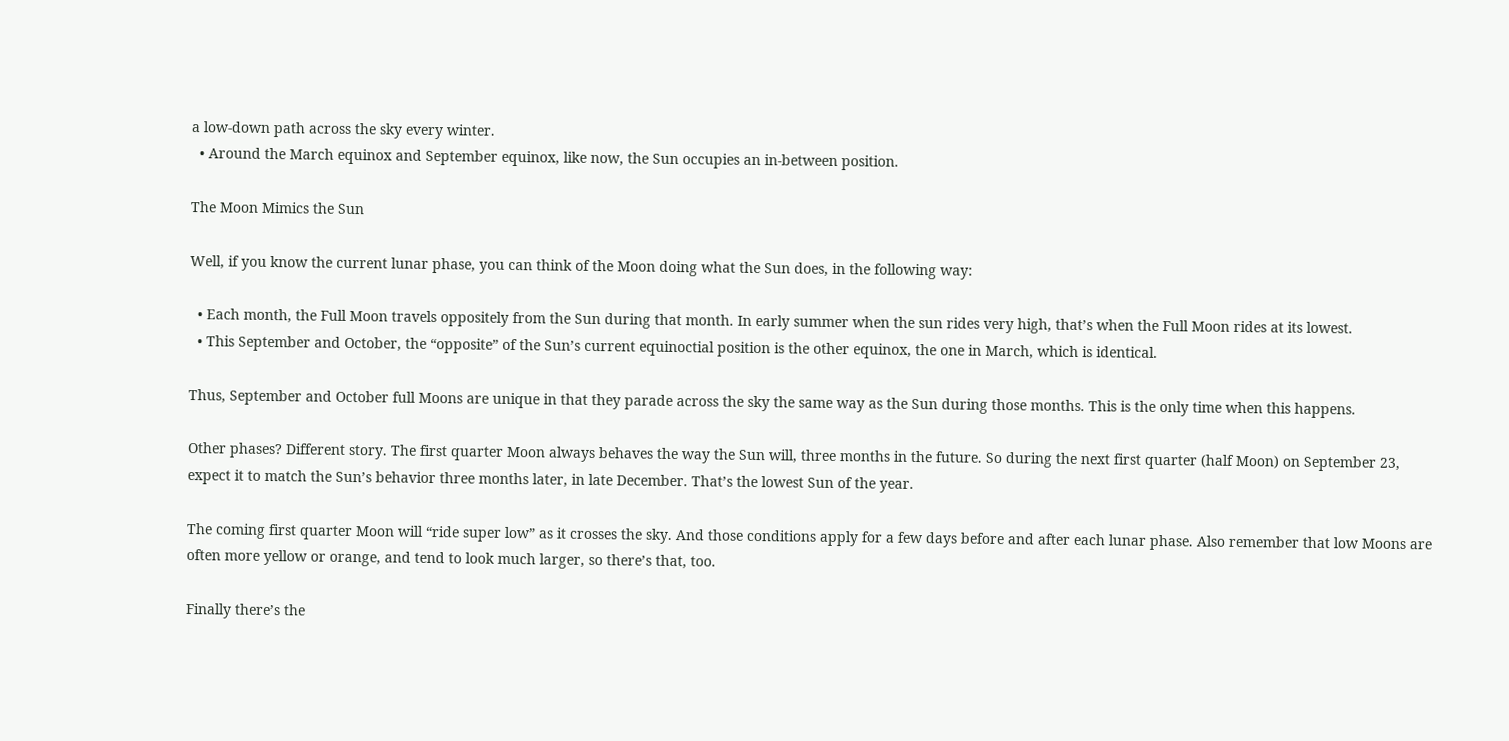a low-down path across the sky every winter.
  • Around the March equinox and September equinox, like now, the Sun occupies an in-between position.

The Moon Mimics the Sun

Well, if you know the current lunar phase, you can think of the Moon doing what the Sun does, in the following way:

  • Each month, the Full Moon travels oppositely from the Sun during that month. In early summer when the sun rides very high, that’s when the Full Moon rides at its lowest.
  • This September and October, the “opposite” of the Sun’s current equinoctial position is the other equinox, the one in March, which is identical.

Thus, September and October full Moons are unique in that they parade across the sky the same way as the Sun during those months. This is the only time when this happens.

Other phases? Different story. The first quarter Moon always behaves the way the Sun will, three months in the future. So during the next first quarter (half Moon) on September 23, expect it to match the Sun’s behavior three months later, in late December. That’s the lowest Sun of the year.

The coming first quarter Moon will “ride super low” as it crosses the sky. And those conditions apply for a few days before and after each lunar phase. Also remember that low Moons are often more yellow or orange, and tend to look much larger, so there’s that, too.

Finally there’s the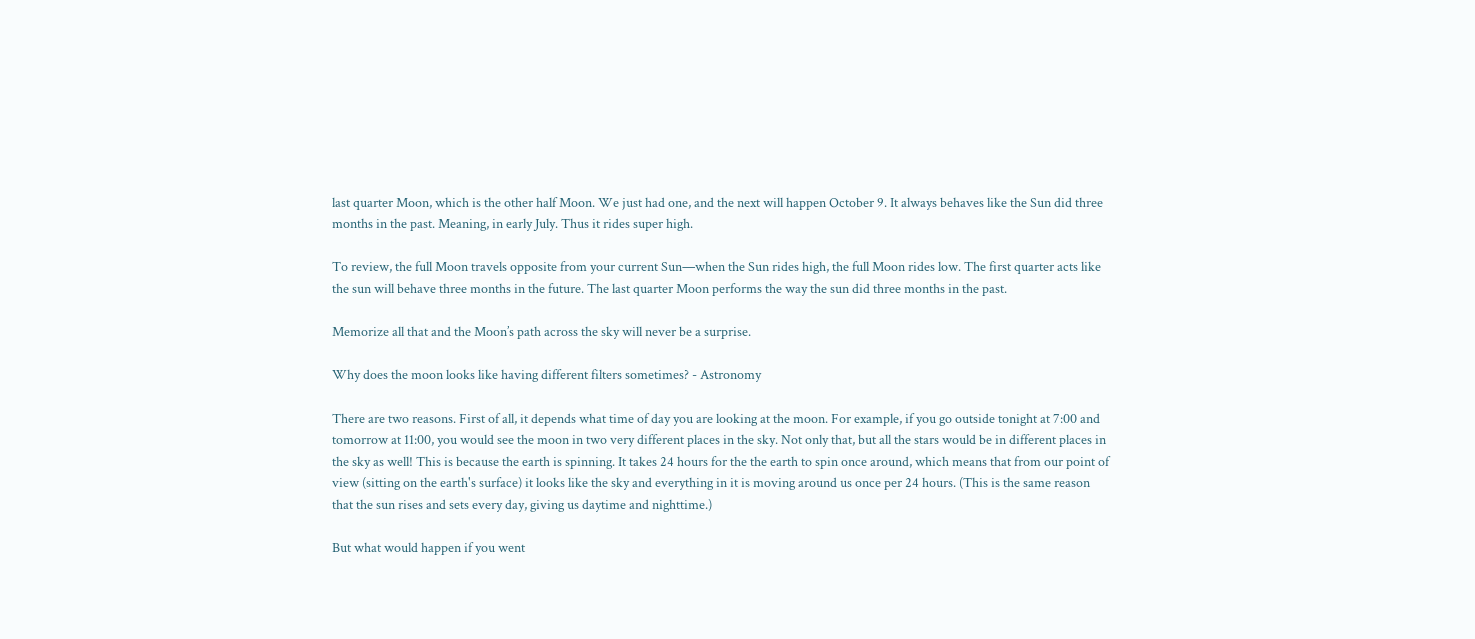last quarter Moon, which is the other half Moon. We just had one, and the next will happen October 9. It always behaves like the Sun did three months in the past. Meaning, in early July. Thus it rides super high.

To review, the full Moon travels opposite from your current Sun—when the Sun rides high, the full Moon rides low. The first quarter acts like the sun will behave three months in the future. The last quarter Moon performs the way the sun did three months in the past.

Memorize all that and the Moon’s path across the sky will never be a surprise.

Why does the moon looks like having different filters sometimes? - Astronomy

There are two reasons. First of all, it depends what time of day you are looking at the moon. For example, if you go outside tonight at 7:00 and tomorrow at 11:00, you would see the moon in two very different places in the sky. Not only that, but all the stars would be in different places in the sky as well! This is because the earth is spinning. It takes 24 hours for the the earth to spin once around, which means that from our point of view (sitting on the earth's surface) it looks like the sky and everything in it is moving around us once per 24 hours. (This is the same reason that the sun rises and sets every day, giving us daytime and nighttime.)

But what would happen if you went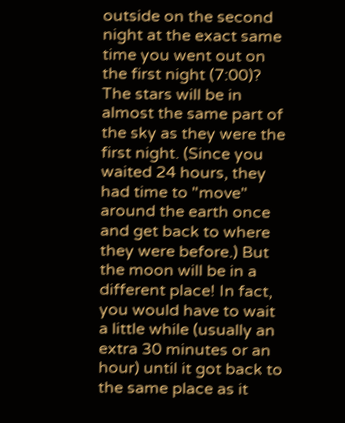outside on the second night at the exact same time you went out on the first night (7:00)? The stars will be in almost the same part of the sky as they were the first night. (Since you waited 24 hours, they had time to "move" around the earth once and get back to where they were before.) But the moon will be in a different place! In fact, you would have to wait a little while (usually an extra 30 minutes or an hour) until it got back to the same place as it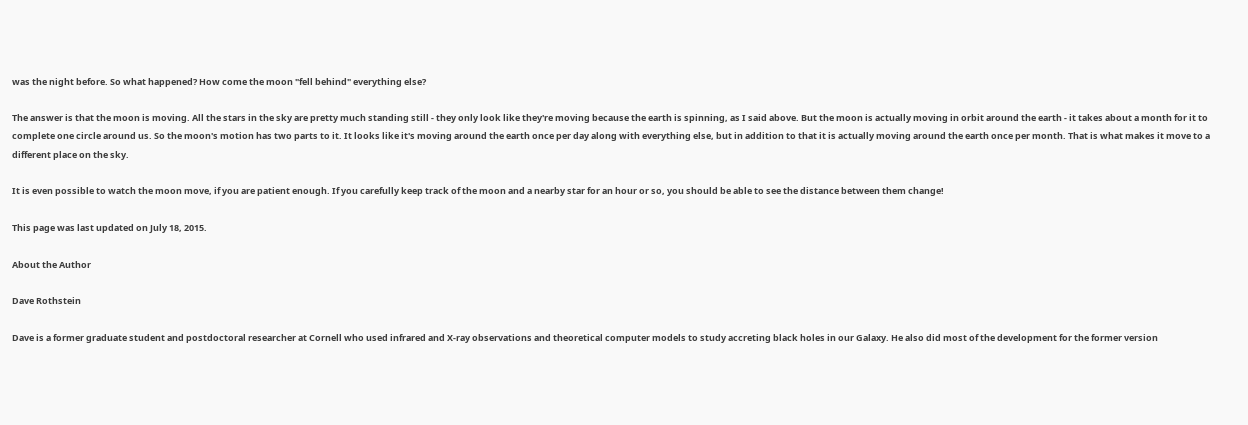was the night before. So what happened? How come the moon "fell behind" everything else?

The answer is that the moon is moving. All the stars in the sky are pretty much standing still - they only look like they're moving because the earth is spinning, as I said above. But the moon is actually moving in orbit around the earth - it takes about a month for it to complete one circle around us. So the moon's motion has two parts to it. It looks like it's moving around the earth once per day along with everything else, but in addition to that it is actually moving around the earth once per month. That is what makes it move to a different place on the sky.

It is even possible to watch the moon move, if you are patient enough. If you carefully keep track of the moon and a nearby star for an hour or so, you should be able to see the distance between them change!

This page was last updated on July 18, 2015.

About the Author

Dave Rothstein

Dave is a former graduate student and postdoctoral researcher at Cornell who used infrared and X-ray observations and theoretical computer models to study accreting black holes in our Galaxy. He also did most of the development for the former version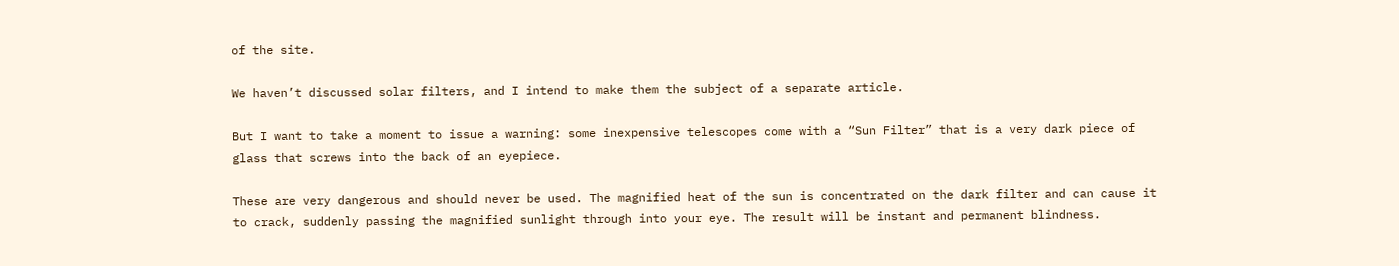of the site.

We haven’t discussed solar filters, and I intend to make them the subject of a separate article.

But I want to take a moment to issue a warning: some inexpensive telescopes come with a “Sun Filter” that is a very dark piece of glass that screws into the back of an eyepiece.

These are very dangerous and should never be used. The magnified heat of the sun is concentrated on the dark filter and can cause it to crack, suddenly passing the magnified sunlight through into your eye. The result will be instant and permanent blindness.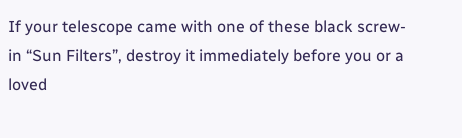If your telescope came with one of these black screw-in “Sun Filters”, destroy it immediately before you or a loved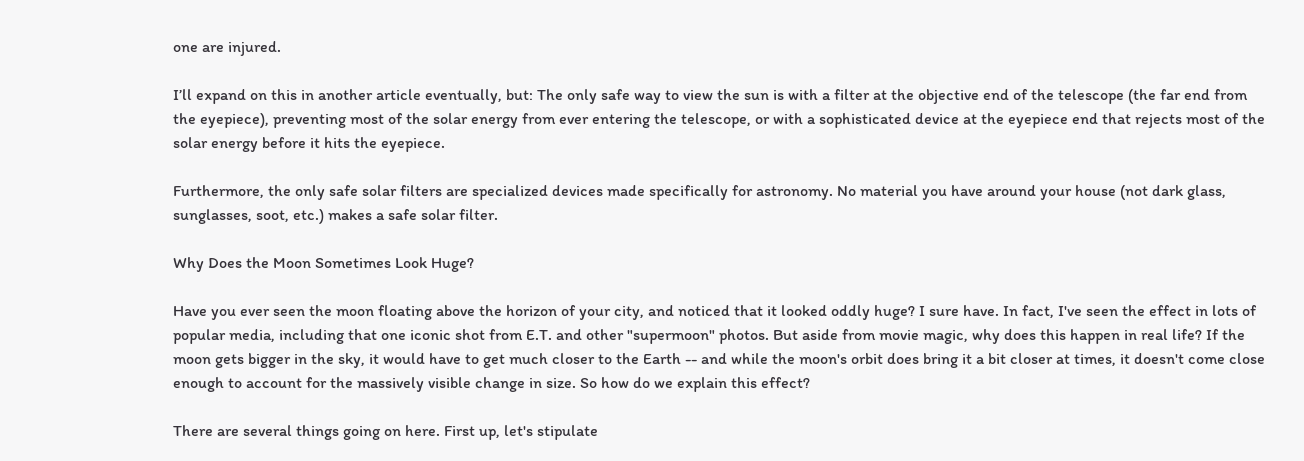one are injured.

I’ll expand on this in another article eventually, but: The only safe way to view the sun is with a filter at the objective end of the telescope (the far end from the eyepiece), preventing most of the solar energy from ever entering the telescope, or with a sophisticated device at the eyepiece end that rejects most of the solar energy before it hits the eyepiece.

Furthermore, the only safe solar filters are specialized devices made specifically for astronomy. No material you have around your house (not dark glass, sunglasses, soot, etc.) makes a safe solar filter.

Why Does the Moon Sometimes Look Huge?

Have you ever seen the moon floating above the horizon of your city, and noticed that it looked oddly huge? I sure have. In fact, I've seen the effect in lots of popular media, including that one iconic shot from E.T. and other "supermoon" photos. But aside from movie magic, why does this happen in real life? If the moon gets bigger in the sky, it would have to get much closer to the Earth -- and while the moon's orbit does bring it a bit closer at times, it doesn't come close enough to account for the massively visible change in size. So how do we explain this effect?

There are several things going on here. First up, let's stipulate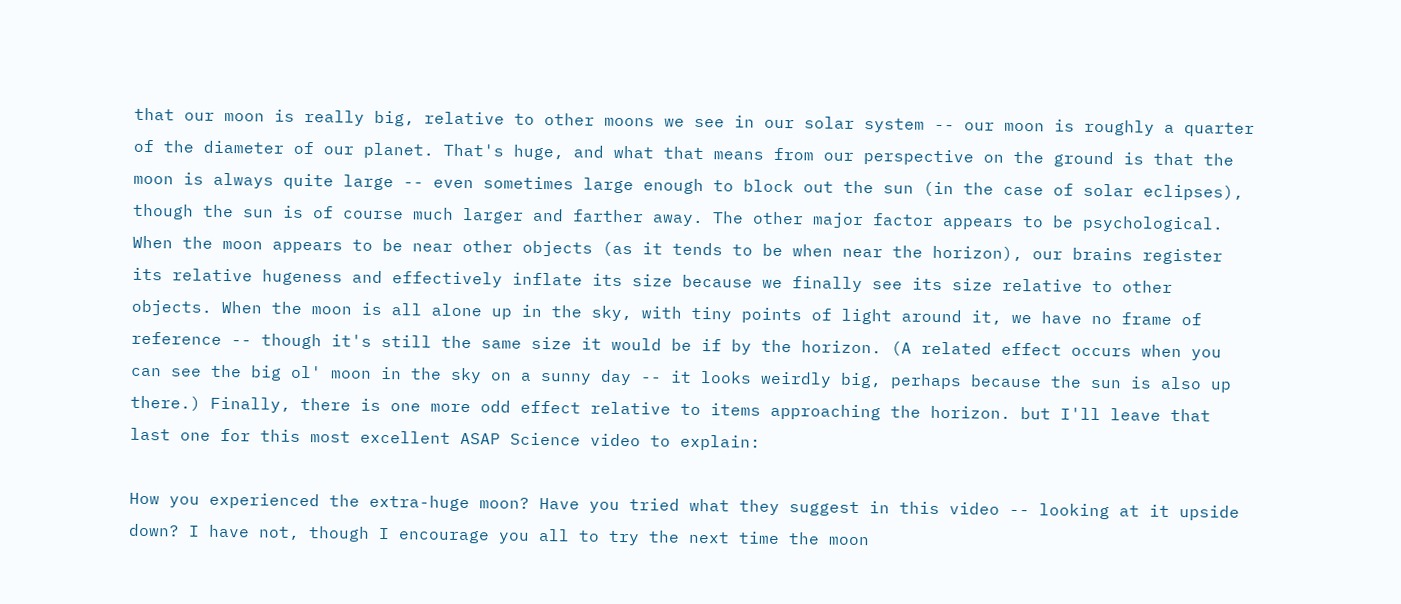that our moon is really big, relative to other moons we see in our solar system -- our moon is roughly a quarter of the diameter of our planet. That's huge, and what that means from our perspective on the ground is that the moon is always quite large -- even sometimes large enough to block out the sun (in the case of solar eclipses), though the sun is of course much larger and farther away. The other major factor appears to be psychological. When the moon appears to be near other objects (as it tends to be when near the horizon), our brains register its relative hugeness and effectively inflate its size because we finally see its size relative to other objects. When the moon is all alone up in the sky, with tiny points of light around it, we have no frame of reference -- though it's still the same size it would be if by the horizon. (A related effect occurs when you can see the big ol' moon in the sky on a sunny day -- it looks weirdly big, perhaps because the sun is also up there.) Finally, there is one more odd effect relative to items approaching the horizon. but I'll leave that last one for this most excellent ASAP Science video to explain:

How you experienced the extra-huge moon? Have you tried what they suggest in this video -- looking at it upside down? I have not, though I encourage you all to try the next time the moon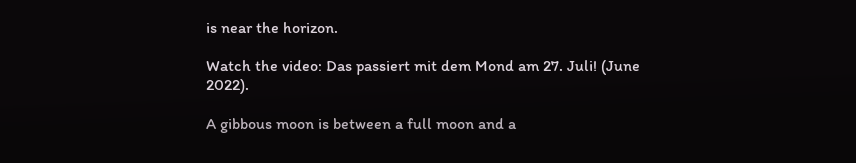is near the horizon.

Watch the video: Das passiert mit dem Mond am 27. Juli! (June 2022).

A gibbous moon is between a full moon and a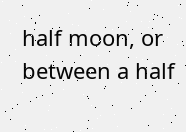half moon, or between a half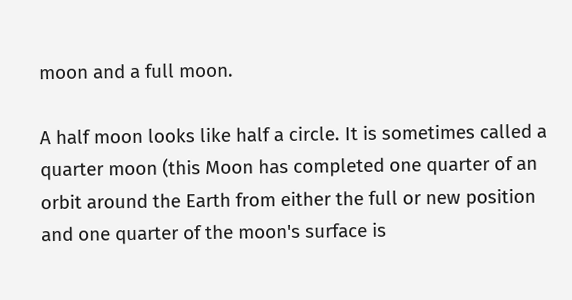moon and a full moon.

A half moon looks like half a circle. It is sometimes called a quarter moon (this Moon has completed one quarter of an orbit around the Earth from either the full or new position and one quarter of the moon's surface is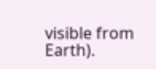visible from Earth).